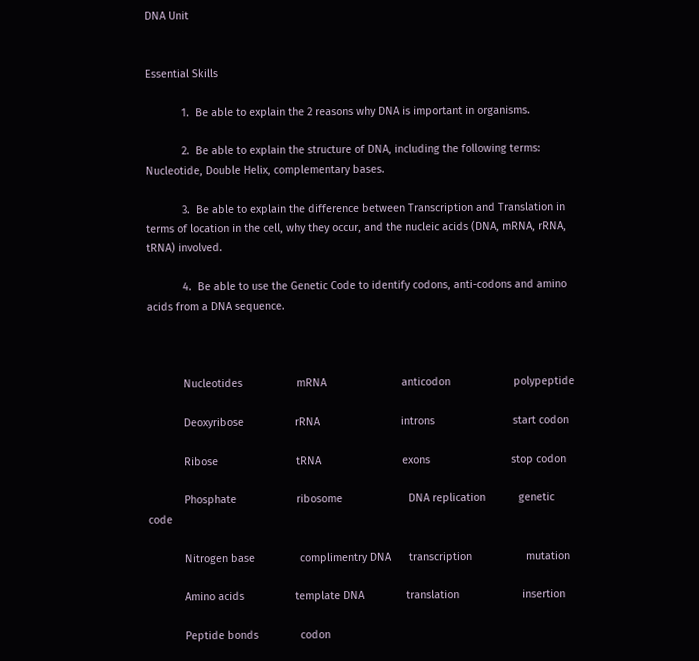DNA Unit


Essential Skills

            1.  Be able to explain the 2 reasons why DNA is important in organisms.

            2.  Be able to explain the structure of DNA, including the following terms: Nucleotide, Double Helix, complementary bases.

            3.  Be able to explain the difference between Transcription and Translation in terms of location in the cell, why they occur, and the nucleic acids (DNA, mRNA, rRNA, tRNA) involved.

            4.  Be able to use the Genetic Code to identify codons, anti-codons and amino acids from a DNA sequence.



            Nucleotides                  mRNA                         anticodon                     polypeptide

            Deoxyribose                 rRNA                           introns                          start codon

            Ribose                          tRNA                           exons                           stop codon

            Phosphate                    ribosome                      DNA replication           genetic code

            Nitrogen base               complimentry DNA      transcription                  mutation

            Amino acids                 template DNA              translation                     insertion

            Peptide bonds              codon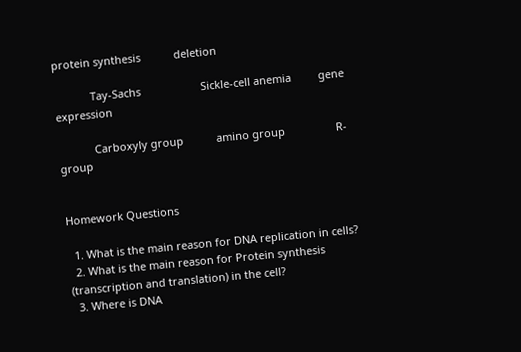protein synthesis           deletion

            Tay-Sachs                    Sickle-cell anemia         gene expression

            Carboxyly group           amino group                 R-group


Homework Questions

  1. What is the main reason for DNA replication in cells?
  2. What is the main reason for Protein synthesis (transcription and translation) in the cell?
  3. Where is DNA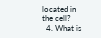located in the cell?
  4. What is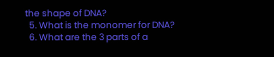the shape of DNA?
  5. What is the monomer for DNA?
  6. What are the 3 parts of a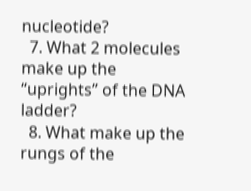nucleotide?
  7. What 2 molecules make up the “uprights” of the DNA ladder?
  8. What make up the rungs of the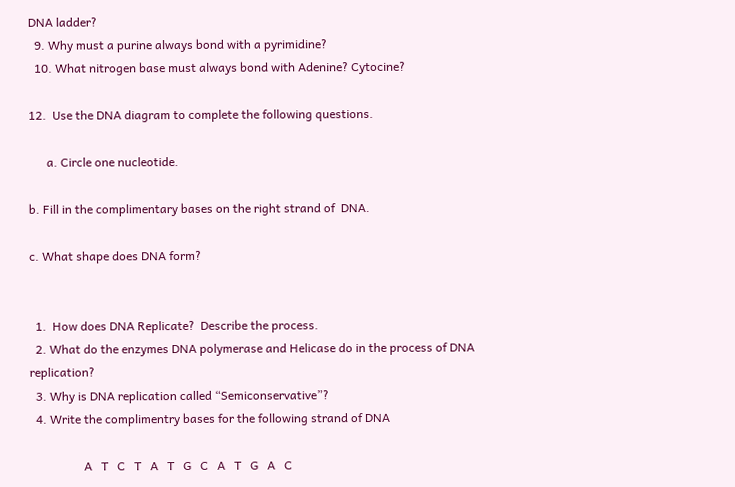DNA ladder?
  9. Why must a purine always bond with a pyrimidine?
  10. What nitrogen base must always bond with Adenine? Cytocine?

12.  Use the DNA diagram to complete the following questions.

      a. Circle one nucleotide.

b. Fill in the complimentary bases on the right strand of  DNA.

c. What shape does DNA form?


  1.  How does DNA Replicate?  Describe the process.
  2. What do the enzymes DNA polymerase and Helicase do in the process of DNA replication?
  3. Why is DNA replication called “Semiconservative”?
  4. Write the complimentry bases for the following strand of DNA

                  A   T   C   T   A   T   G   C   A   T   G   A   C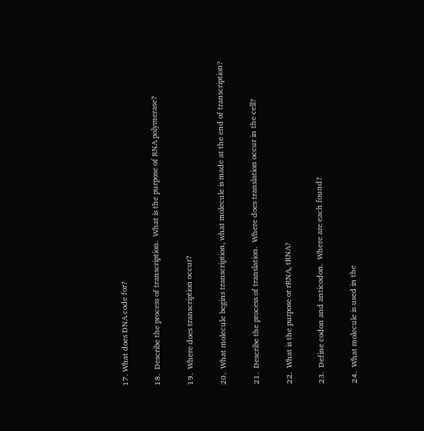17. What does DNA code for?

18.  Describe the process of transcription.  What is the purpose of RNA polymerase?

19.  Where does transcription occur?

20.  What molecule begins transcription, what molecule is made at the end of transcription?

21.  Describe the process of translation.  Where does translation occur in the cell?

22.  What is the purpose or rRNA, tRNA?

23.  Define codon and anticodon.  Where are each found?

24.  What molecule is used in the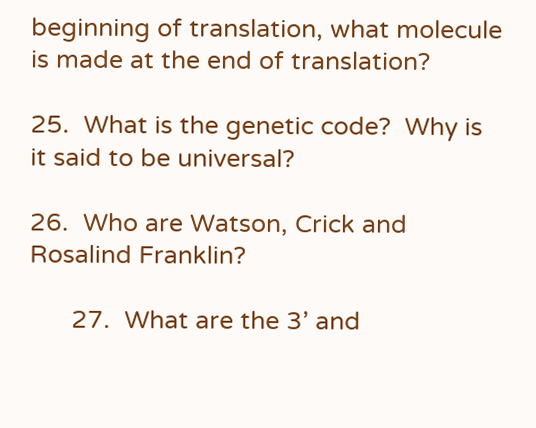beginning of translation, what molecule is made at the end of translation?

25.  What is the genetic code?  Why is it said to be universal?

26.  Who are Watson, Crick and Rosalind Franklin?

      27.  What are the 3’ and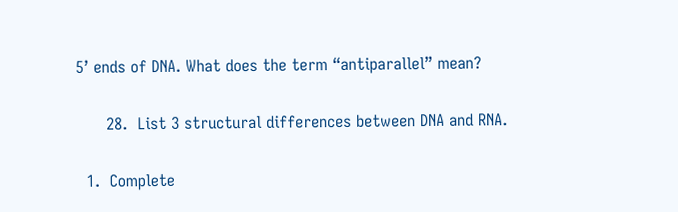5’ ends of DNA. What does the term “antiparallel” mean?

      28.  List 3 structural differences between DNA and RNA.

  1.  Complete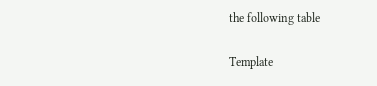the following table

Template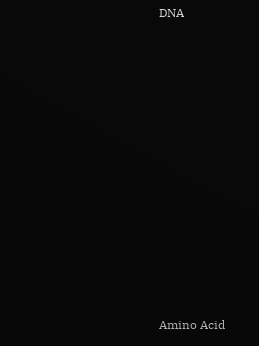DNA












Amino Acid